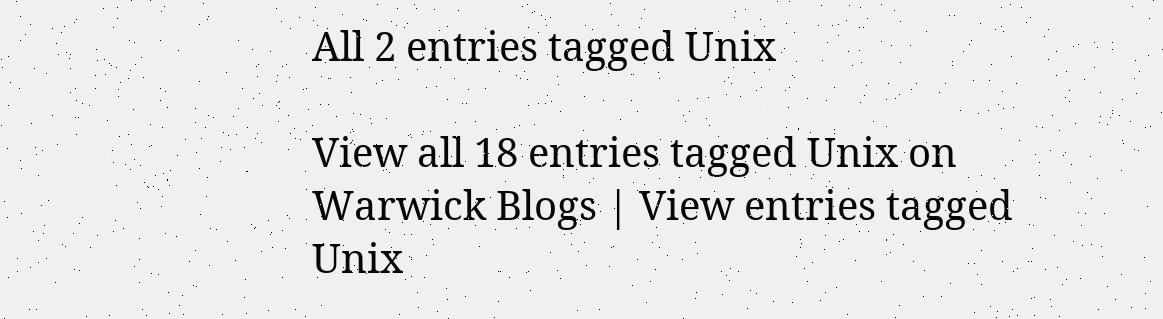All 2 entries tagged Unix

View all 18 entries tagged Unix on Warwick Blogs | View entries tagged Unix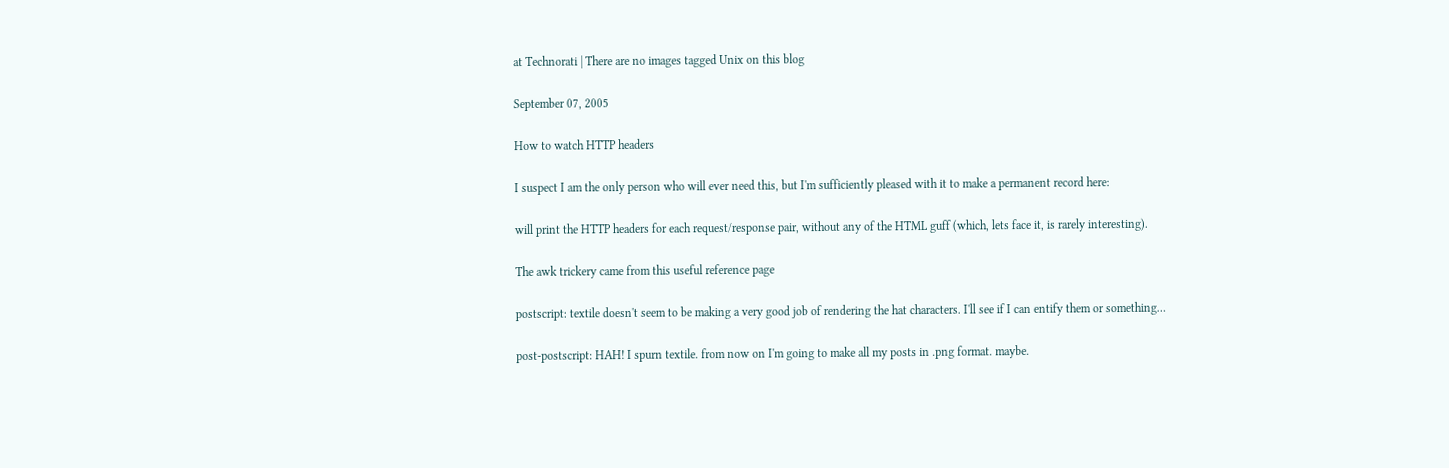at Technorati | There are no images tagged Unix on this blog

September 07, 2005

How to watch HTTP headers

I suspect I am the only person who will ever need this, but I'm sufficiently pleased with it to make a permanent record here:

will print the HTTP headers for each request/response pair, without any of the HTML guff (which, lets face it, is rarely interesting).

The awk trickery came from this useful reference page

postscript: textile doesn't seem to be making a very good job of rendering the hat characters. I'll see if I can entify them or something…

post-postscript: HAH! I spurn textile. from now on I'm going to make all my posts in .png format. maybe.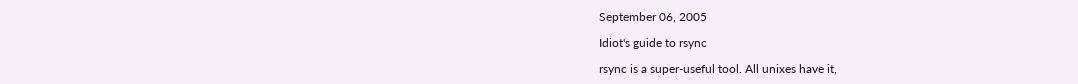September 06, 2005

Idiot's guide to rsync

rsync is a super-useful tool. All unixes have it,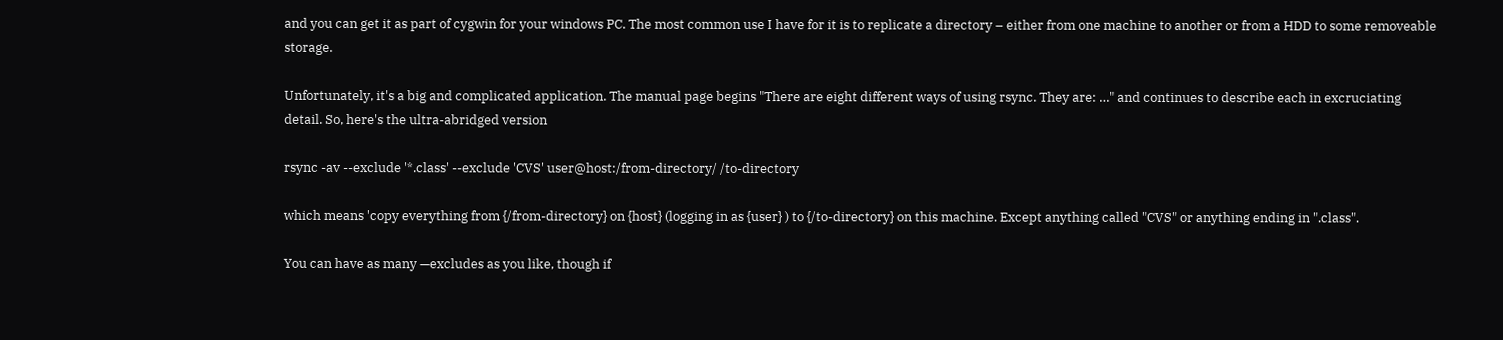and you can get it as part of cygwin for your windows PC. The most common use I have for it is to replicate a directory – either from one machine to another or from a HDD to some removeable storage.

Unfortunately, it's a big and complicated application. The manual page begins "There are eight different ways of using rsync. They are: …" and continues to describe each in excruciating detail. So, here's the ultra-abridged version

rsync -av --exclude '*.class' --exclude 'CVS' user@host:/from-directory/ /to-directory

which means 'copy everything from {/from-directory} on {host} (logging in as {user} ) to {/to-directory} on this machine. Except anything called "CVS" or anything ending in ".class".

You can have as many —excludes as you like, though if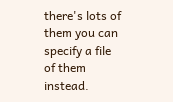there's lots of them you can specify a file of them instead.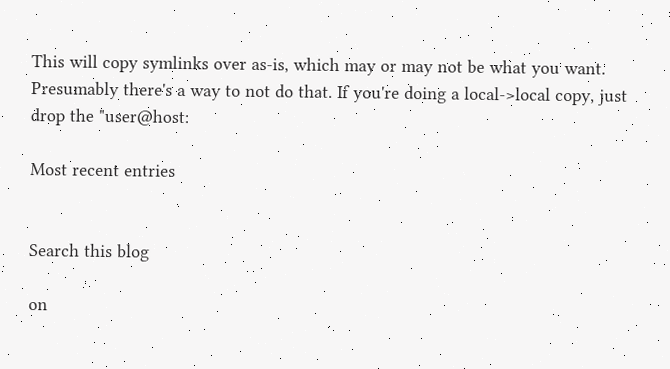This will copy symlinks over as-is, which may or may not be what you want. Presumably there's a way to not do that. If you're doing a local->local copy, just drop the "user@host:

Most recent entries


Search this blog

on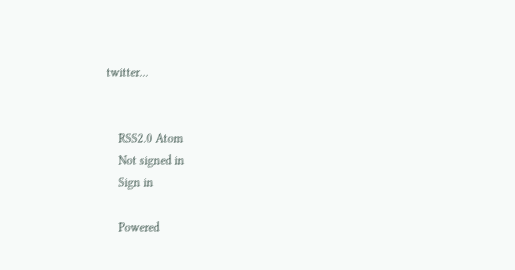twitter...


    RSS2.0 Atom
    Not signed in
    Sign in

    Powered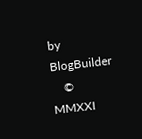by BlogBuilder
    © MMXXI